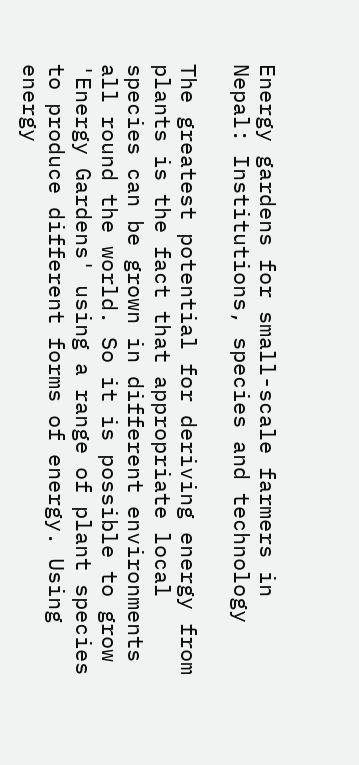Energy gardens for small-scale farmers in Nepal: Institutions, species and technology

The greatest potential for deriving energy from plants is the fact that appropriate local species can be grown in different environments all round the world. So it is possible to grow 'Energy Gardens' using a range of plant species to produce different forms of energy. Using energy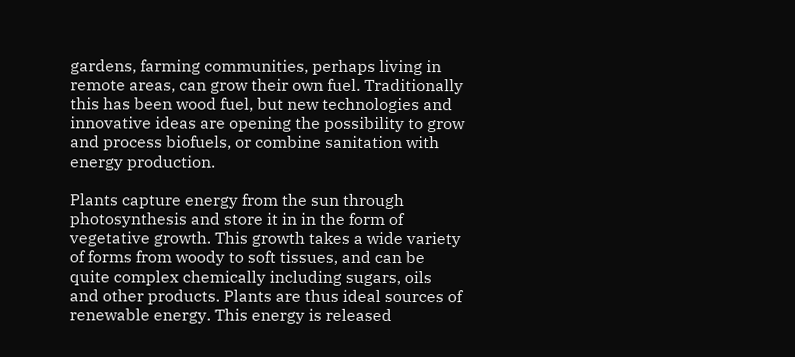gardens, farming communities, perhaps living in remote areas, can grow their own fuel. Traditionally this has been wood fuel, but new technologies and innovative ideas are opening the possibility to grow and process biofuels, or combine sanitation with energy production.

Plants capture energy from the sun through photosynthesis and store it in in the form of vegetative growth. This growth takes a wide variety of forms from woody to soft tissues, and can be quite complex chemically including sugars, oils and other products. Plants are thus ideal sources of renewable energy. This energy is released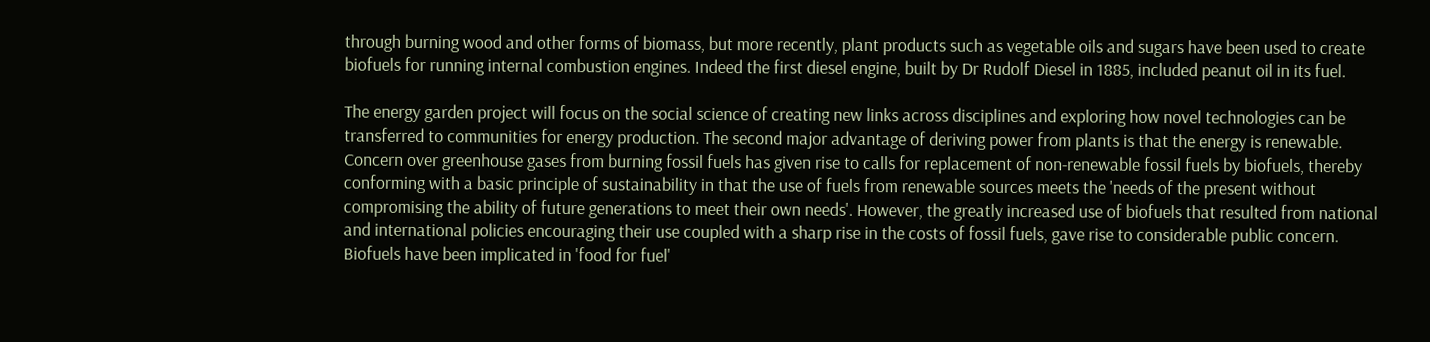through burning wood and other forms of biomass, but more recently, plant products such as vegetable oils and sugars have been used to create biofuels for running internal combustion engines. Indeed the first diesel engine, built by Dr Rudolf Diesel in 1885, included peanut oil in its fuel.

The energy garden project will focus on the social science of creating new links across disciplines and exploring how novel technologies can be transferred to communities for energy production. The second major advantage of deriving power from plants is that the energy is renewable. Concern over greenhouse gases from burning fossil fuels has given rise to calls for replacement of non-renewable fossil fuels by biofuels, thereby conforming with a basic principle of sustainability in that the use of fuels from renewable sources meets the 'needs of the present without compromising the ability of future generations to meet their own needs'. However, the greatly increased use of biofuels that resulted from national and international policies encouraging their use coupled with a sharp rise in the costs of fossil fuels, gave rise to considerable public concern. Biofuels have been implicated in 'food for fuel'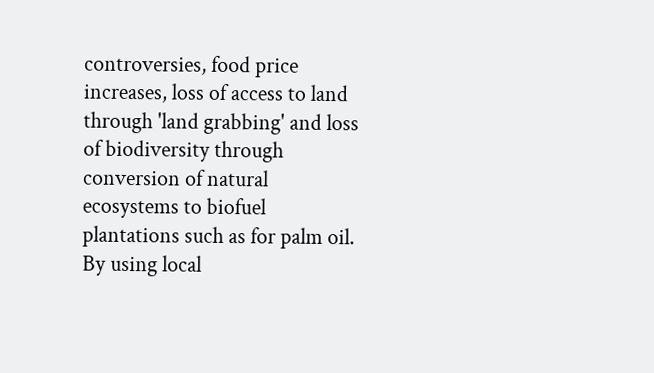controversies, food price increases, loss of access to land through 'land grabbing' and loss of biodiversity through conversion of natural ecosystems to biofuel plantations such as for palm oil. By using local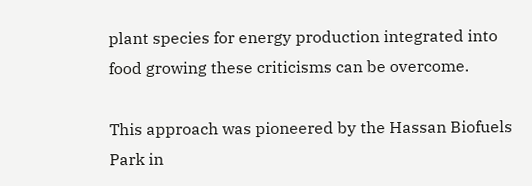plant species for energy production integrated into food growing these criticisms can be overcome.

This approach was pioneered by the Hassan Biofuels Park in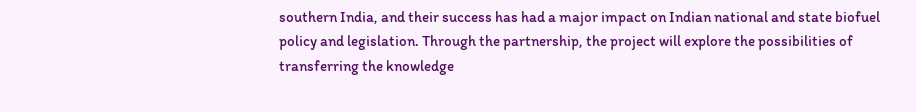southern India, and their success has had a major impact on Indian national and state biofuel policy and legislation. Through the partnership, the project will explore the possibilities of transferring the knowledge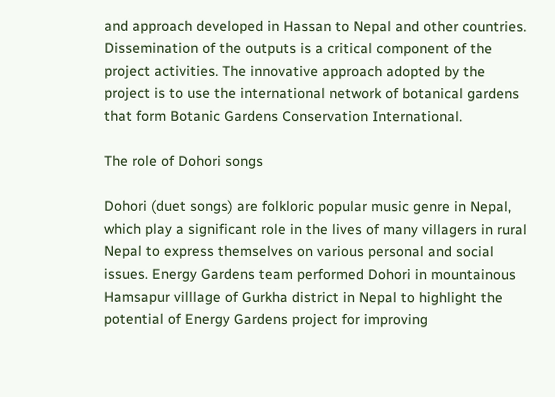and approach developed in Hassan to Nepal and other countries. Dissemination of the outputs is a critical component of the project activities. The innovative approach adopted by the project is to use the international network of botanical gardens that form Botanic Gardens Conservation International.

The role of Dohori songs

Dohori (duet songs) are folkloric popular music genre in Nepal, which play a significant role in the lives of many villagers in rural Nepal to express themselves on various personal and social issues. Energy Gardens team performed Dohori in mountainous Hamsapur villlage of Gurkha district in Nepal to highlight the potential of Energy Gardens project for improving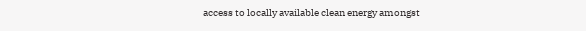access to locally available clean energy amongst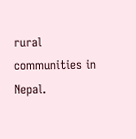rural communities in Nepal.